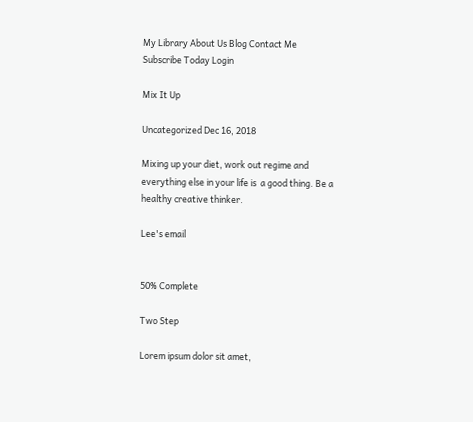My Library About Us Blog Contact Me Subscribe Today Login

Mix It Up

Uncategorized Dec 16, 2018

Mixing up your diet, work out regime and everything else in your life is  a good thing. Be a healthy creative thinker.

Lee's email


50% Complete

Two Step

Lorem ipsum dolor sit amet,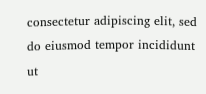consectetur adipiscing elit, sed do eiusmod tempor incididunt ut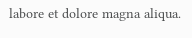labore et dolore magna aliqua.